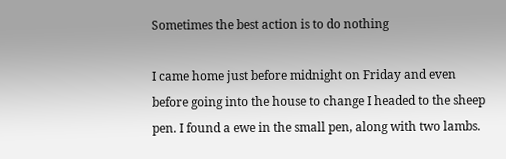Sometimes the best action is to do nothing

I came home just before midnight on Friday and even before going into the house to change I headed to the sheep pen. I found a ewe in the small pen, along with two lambs.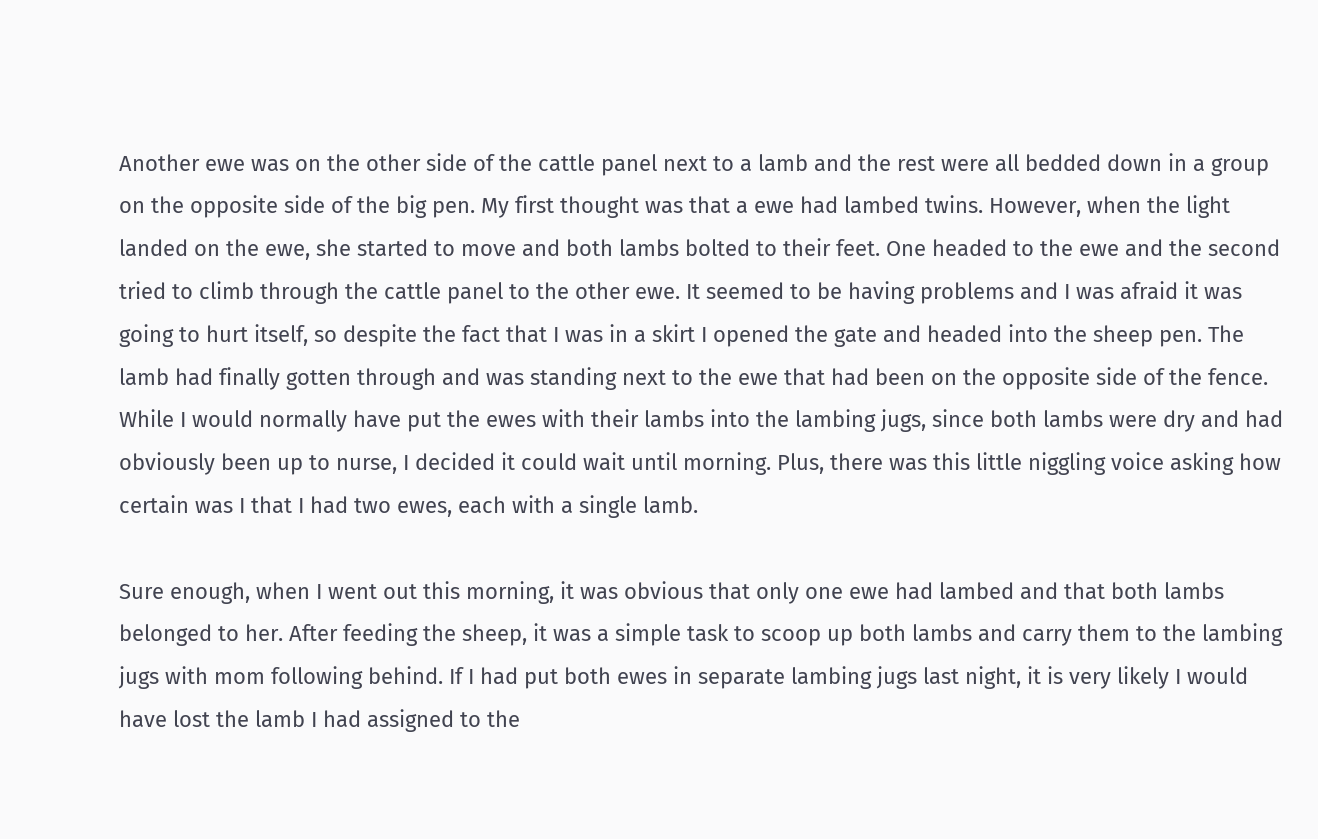Another ewe was on the other side of the cattle panel next to a lamb and the rest were all bedded down in a group on the opposite side of the big pen. My first thought was that a ewe had lambed twins. However, when the light landed on the ewe, she started to move and both lambs bolted to their feet. One headed to the ewe and the second tried to climb through the cattle panel to the other ewe. It seemed to be having problems and I was afraid it was going to hurt itself, so despite the fact that I was in a skirt I opened the gate and headed into the sheep pen. The lamb had finally gotten through and was standing next to the ewe that had been on the opposite side of the fence. While I would normally have put the ewes with their lambs into the lambing jugs, since both lambs were dry and had obviously been up to nurse, I decided it could wait until morning. Plus, there was this little niggling voice asking how certain was I that I had two ewes, each with a single lamb.

Sure enough, when I went out this morning, it was obvious that only one ewe had lambed and that both lambs belonged to her. After feeding the sheep, it was a simple task to scoop up both lambs and carry them to the lambing jugs with mom following behind. If I had put both ewes in separate lambing jugs last night, it is very likely I would have lost the lamb I had assigned to the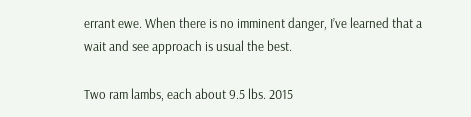errant ewe. When there is no imminent danger, I’ve learned that a wait and see approach is usual the best.

Two ram lambs, each about 9.5 lbs. 2015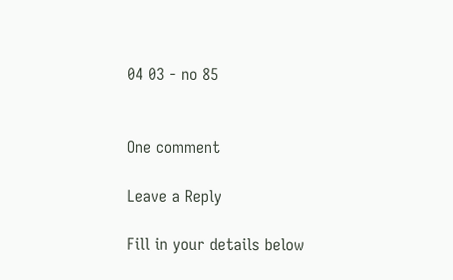04 03 - no 85


One comment

Leave a Reply

Fill in your details below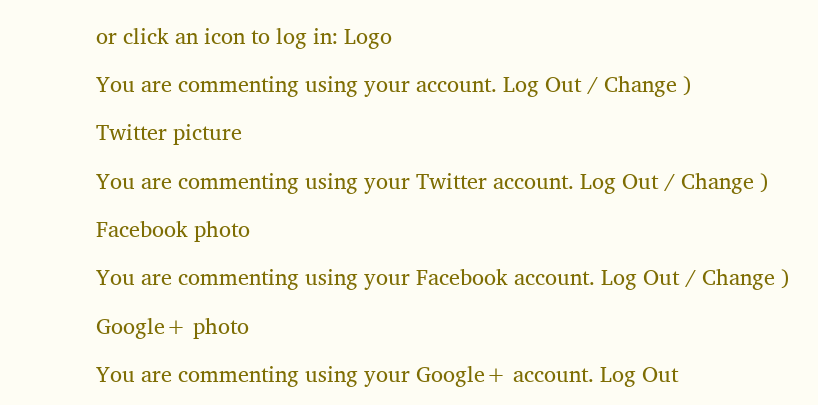or click an icon to log in: Logo

You are commenting using your account. Log Out / Change )

Twitter picture

You are commenting using your Twitter account. Log Out / Change )

Facebook photo

You are commenting using your Facebook account. Log Out / Change )

Google+ photo

You are commenting using your Google+ account. Log Out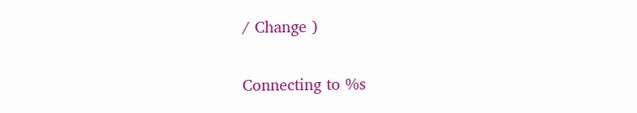/ Change )

Connecting to %s